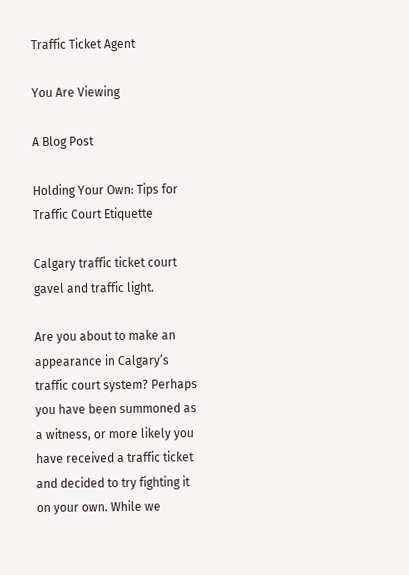Traffic Ticket Agent

You Are Viewing

A Blog Post

Holding Your Own: Tips for Traffic Court Etiquette

Calgary traffic ticket court gavel and traffic light.

Are you about to make an appearance in Calgary’s traffic court system? Perhaps you have been summoned as a witness, or more likely you have received a traffic ticket and decided to try fighting it on your own. While we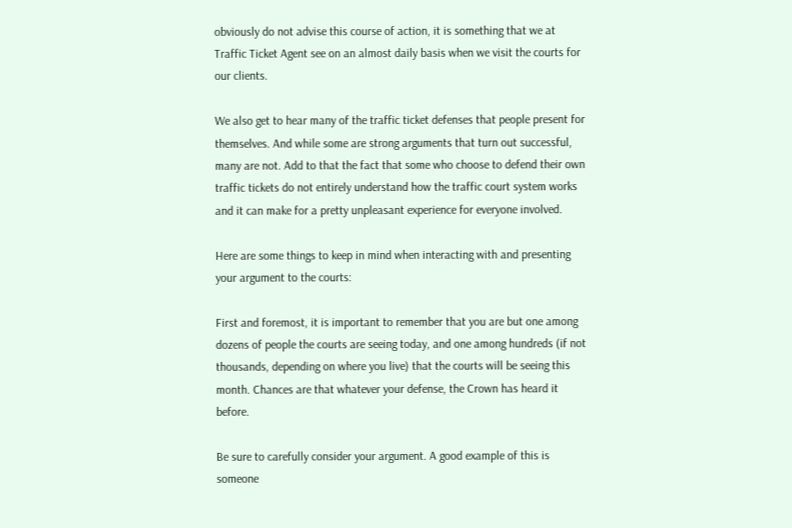obviously do not advise this course of action, it is something that we at Traffic Ticket Agent see on an almost daily basis when we visit the courts for our clients.

We also get to hear many of the traffic ticket defenses that people present for themselves. And while some are strong arguments that turn out successful, many are not. Add to that the fact that some who choose to defend their own traffic tickets do not entirely understand how the traffic court system works and it can make for a pretty unpleasant experience for everyone involved.

Here are some things to keep in mind when interacting with and presenting your argument to the courts:

First and foremost, it is important to remember that you are but one among dozens of people the courts are seeing today, and one among hundreds (if not thousands, depending on where you live) that the courts will be seeing this month. Chances are that whatever your defense, the Crown has heard it before.

Be sure to carefully consider your argument. A good example of this is someone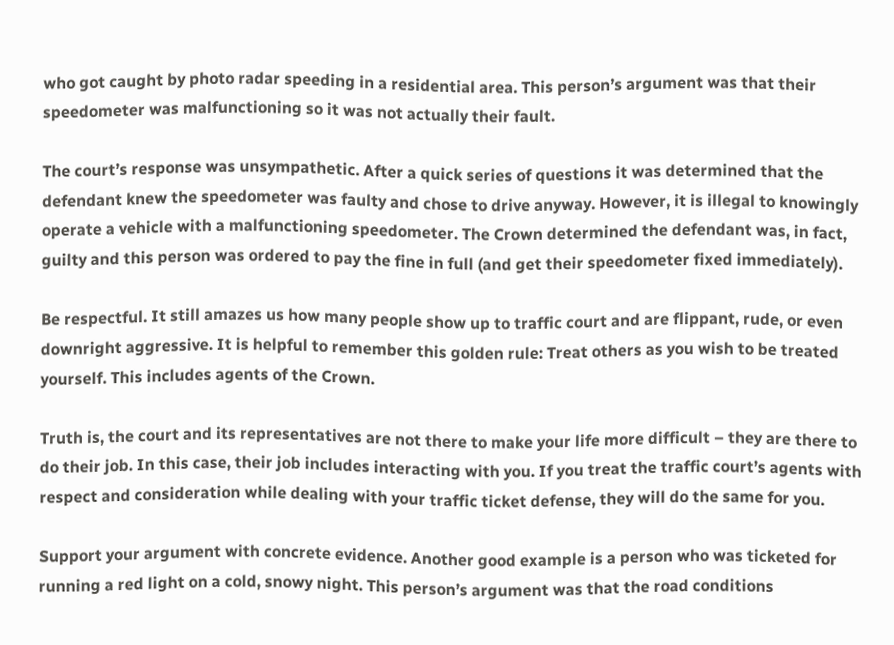who got caught by photo radar speeding in a residential area. This person’s argument was that their speedometer was malfunctioning so it was not actually their fault.

The court’s response was unsympathetic. After a quick series of questions it was determined that the defendant knew the speedometer was faulty and chose to drive anyway. However, it is illegal to knowingly operate a vehicle with a malfunctioning speedometer. The Crown determined the defendant was, in fact, guilty and this person was ordered to pay the fine in full (and get their speedometer fixed immediately).

Be respectful. It still amazes us how many people show up to traffic court and are flippant, rude, or even downright aggressive. It is helpful to remember this golden rule: Treat others as you wish to be treated yourself. This includes agents of the Crown.

Truth is, the court and its representatives are not there to make your life more difficult – they are there to do their job. In this case, their job includes interacting with you. If you treat the traffic court’s agents with respect and consideration while dealing with your traffic ticket defense, they will do the same for you.

Support your argument with concrete evidence. Another good example is a person who was ticketed for running a red light on a cold, snowy night. This person’s argument was that the road conditions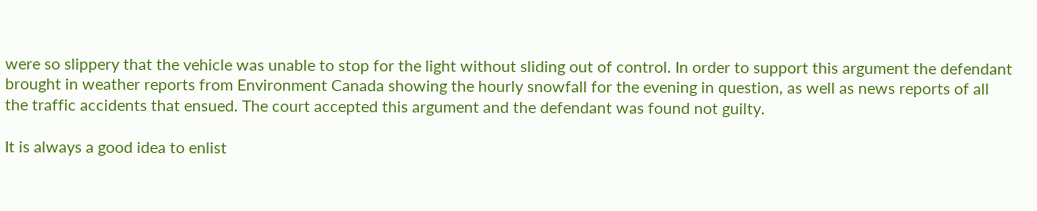were so slippery that the vehicle was unable to stop for the light without sliding out of control. In order to support this argument the defendant brought in weather reports from Environment Canada showing the hourly snowfall for the evening in question, as well as news reports of all the traffic accidents that ensued. The court accepted this argument and the defendant was found not guilty.

It is always a good idea to enlist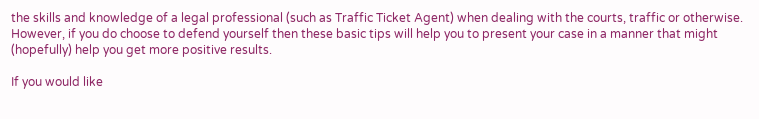the skills and knowledge of a legal professional (such as Traffic Ticket Agent) when dealing with the courts, traffic or otherwise. However, if you do choose to defend yourself then these basic tips will help you to present your case in a manner that might (hopefully) help you get more positive results.

If you would like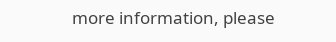more information, please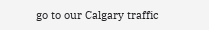go to our Calgary traffic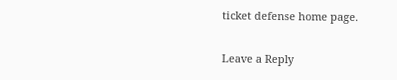ticket defense home page.

Leave a Reply